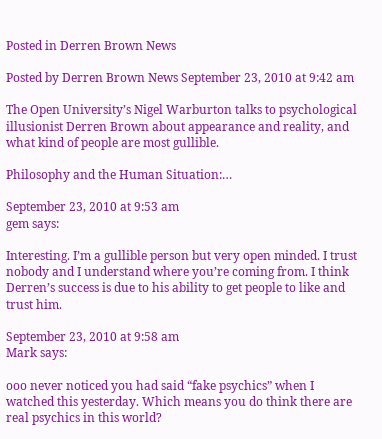Posted in Derren Brown News

Posted by Derren Brown News September 23, 2010 at 9:42 am

The Open University’s Nigel Warburton talks to psychological illusionist Derren Brown about appearance and reality, and what kind of people are most gullible.

Philosophy and the Human Situation:…

September 23, 2010 at 9:53 am
gem says:

Interesting. I’m a gullible person but very open minded. I trust nobody and I understand where you’re coming from. I think Derren’s success is due to his ability to get people to like and trust him.

September 23, 2010 at 9:58 am
Mark says:

ooo never noticed you had said “fake psychics” when I watched this yesterday. Which means you do think there are real psychics in this world?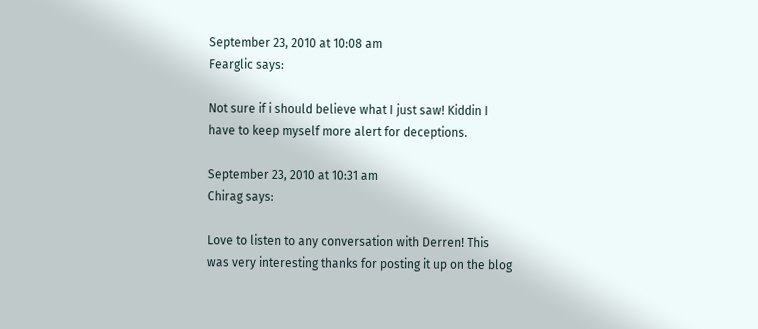September 23, 2010 at 10:08 am
Fearglic says:

Not sure if i should believe what I just saw! Kiddin I have to keep myself more alert for deceptions.

September 23, 2010 at 10:31 am
Chirag says:

Love to listen to any conversation with Derren! This was very interesting thanks for posting it up on the blog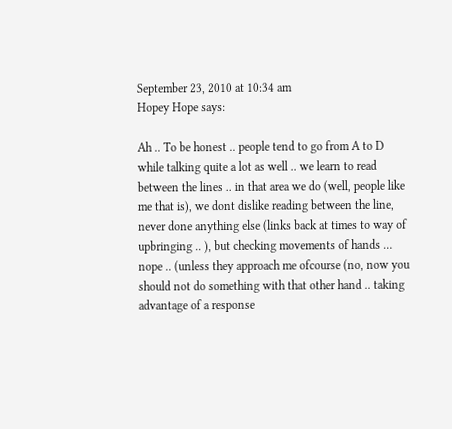September 23, 2010 at 10:34 am
Hopey Hope says:

Ah .. To be honest .. people tend to go from A to D while talking quite a lot as well .. we learn to read between the lines .. in that area we do (well, people like me that is), we dont dislike reading between the line, never done anything else (links back at times to way of upbringing .. ), but checking movements of hands … nope .. (unless they approach me ofcourse (no, now you should not do something with that other hand .. taking advantage of a response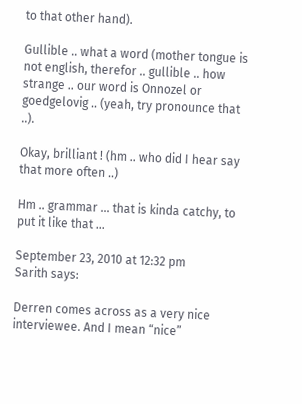to that other hand).

Gullible .. what a word (mother tongue is not english, therefor .. gullible .. how strange .. our word is Onnozel or goedgelovig .. (yeah, try pronounce that ..).

Okay, brilliant ! (hm .. who did I hear say that more often ..)

Hm .. grammar … that is kinda catchy, to put it like that …

September 23, 2010 at 12:32 pm
Sarith says:

Derren comes across as a very nice interviewee. And I mean “nice”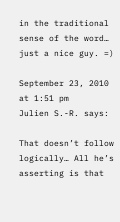in the traditional sense of the word… just a nice guy. =)

September 23, 2010 at 1:51 pm
Julien S.-R. says:

That doesn’t follow logically… All he’s asserting is that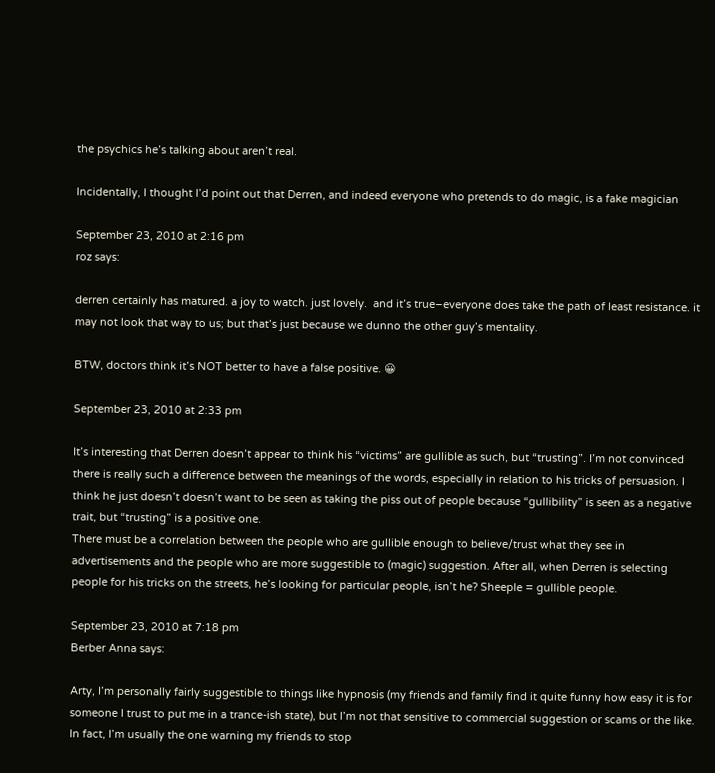the psychics he’s talking about aren’t real.

Incidentally, I thought I’d point out that Derren, and indeed everyone who pretends to do magic, is a fake magician

September 23, 2010 at 2:16 pm
roz says:

derren certainly has matured. a joy to watch. just lovely.  and it’s true–everyone does take the path of least resistance. it may not look that way to us; but that’s just because we dunno the other guy’s mentality.

BTW, doctors think it’s NOT better to have a false positive. 😀

September 23, 2010 at 2:33 pm

It’s interesting that Derren doesn’t appear to think his “victims” are gullible as such, but “trusting”. I’m not convinced there is really such a difference between the meanings of the words, especially in relation to his tricks of persuasion. I think he just doesn’t doesn’t want to be seen as taking the piss out of people because “gullibility” is seen as a negative trait, but “trusting” is a positive one.
There must be a correlation between the people who are gullible enough to believe/trust what they see in advertisements and the people who are more suggestible to (magic) suggestion. After all, when Derren is selecting people for his tricks on the streets, he’s looking for particular people, isn’t he? Sheeple = gullible people.

September 23, 2010 at 7:18 pm
Berber Anna says:

Arty, I’m personally fairly suggestible to things like hypnosis (my friends and family find it quite funny how easy it is for someone I trust to put me in a trance-ish state), but I’m not that sensitive to commercial suggestion or scams or the like. In fact, I’m usually the one warning my friends to stop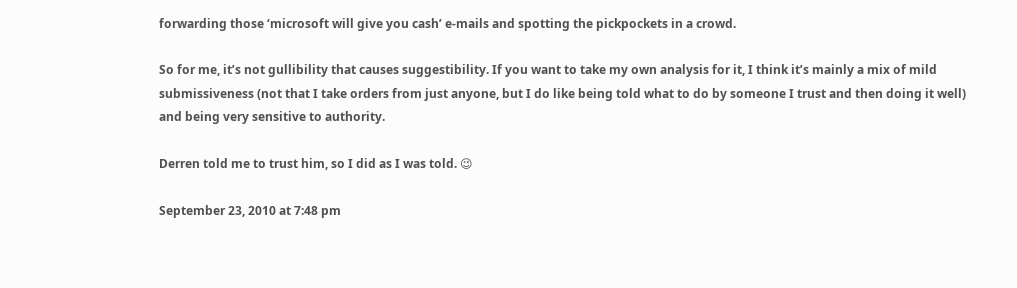forwarding those ‘microsoft will give you cash’ e-mails and spotting the pickpockets in a crowd.

So for me, it’s not gullibility that causes suggestibility. If you want to take my own analysis for it, I think it’s mainly a mix of mild submissiveness (not that I take orders from just anyone, but I do like being told what to do by someone I trust and then doing it well) and being very sensitive to authority.

Derren told me to trust him, so I did as I was told. 😉

September 23, 2010 at 7:48 pm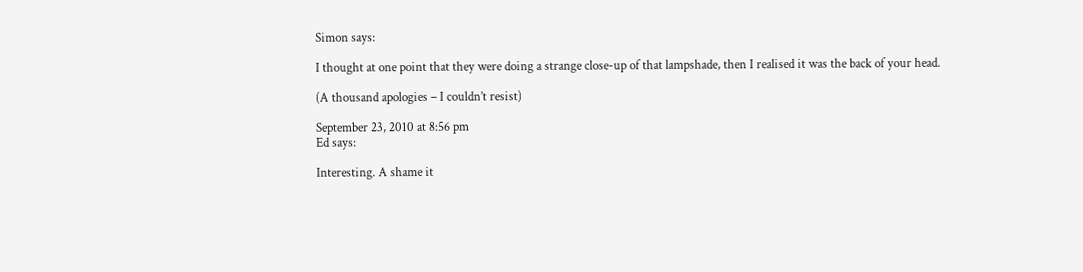Simon says:

I thought at one point that they were doing a strange close-up of that lampshade, then I realised it was the back of your head.

(A thousand apologies – I couldn’t resist)

September 23, 2010 at 8:56 pm
Ed says:

Interesting. A shame it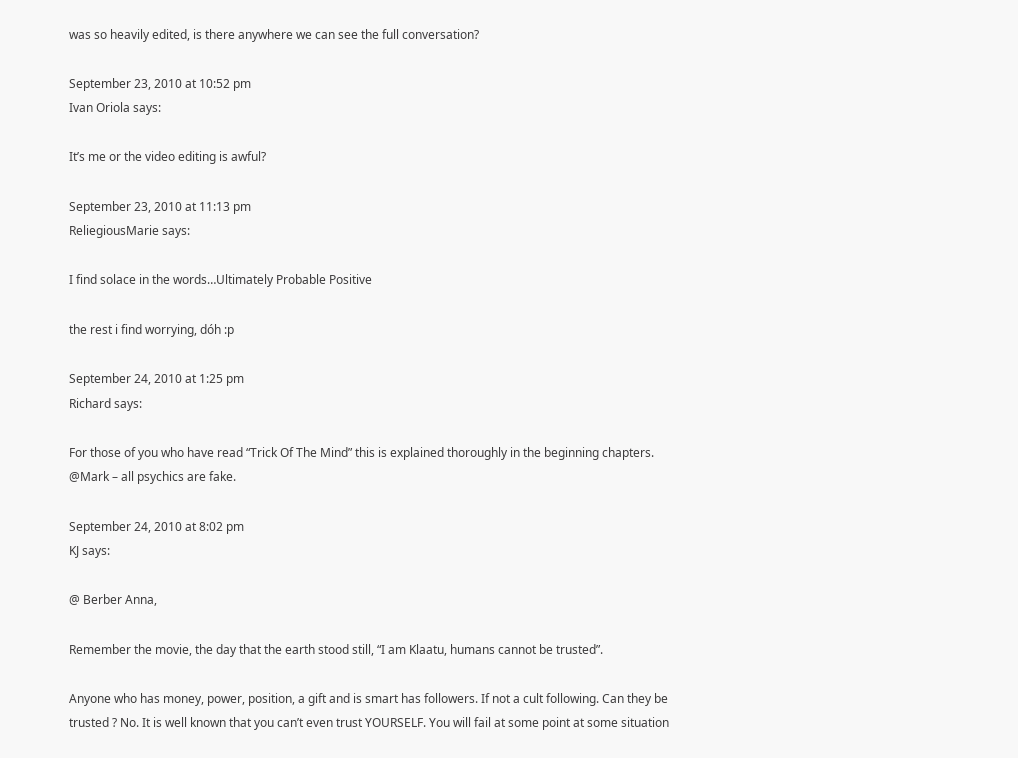was so heavily edited, is there anywhere we can see the full conversation?

September 23, 2010 at 10:52 pm
Ivan Oriola says:

It’s me or the video editing is awful?

September 23, 2010 at 11:13 pm
ReliegiousMarie says:

I find solace in the words…Ultimately Probable Positive

the rest i find worrying, dóh :p

September 24, 2010 at 1:25 pm
Richard says:

For those of you who have read “Trick Of The Mind” this is explained thoroughly in the beginning chapters.
@Mark – all psychics are fake.

September 24, 2010 at 8:02 pm
KJ says:

@ Berber Anna,

Remember the movie, the day that the earth stood still, “I am Klaatu, humans cannot be trusted”.

Anyone who has money, power, position, a gift and is smart has followers. If not a cult following. Can they be trusted ? No. It is well known that you can’t even trust YOURSELF. You will fail at some point at some situation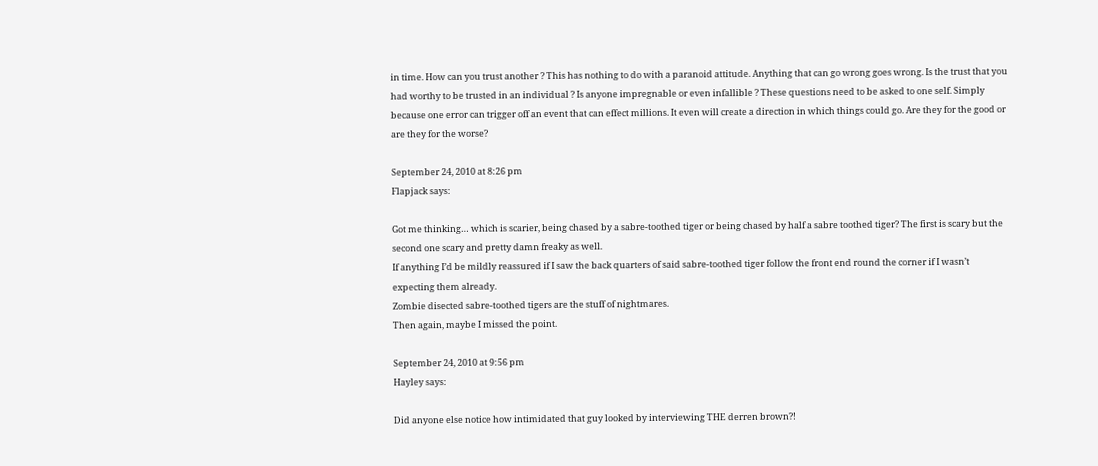in time. How can you trust another ? This has nothing to do with a paranoid attitude. Anything that can go wrong goes wrong. Is the trust that you had worthy to be trusted in an individual ? Is anyone impregnable or even infallible ? These questions need to be asked to one self. Simply because one error can trigger off an event that can effect millions. It even will create a direction in which things could go. Are they for the good or are they for the worse?

September 24, 2010 at 8:26 pm
Flapjack says:

Got me thinking… which is scarier, being chased by a sabre-toothed tiger or being chased by half a sabre toothed tiger? The first is scary but the second one scary and pretty damn freaky as well.
If anything I’d be mildly reassured if I saw the back quarters of said sabre-toothed tiger follow the front end round the corner if I wasn’t expecting them already.
Zombie disected sabre-toothed tigers are the stuff of nightmares.
Then again, maybe I missed the point.

September 24, 2010 at 9:56 pm
Hayley says:

Did anyone else notice how intimidated that guy looked by interviewing THE derren brown?!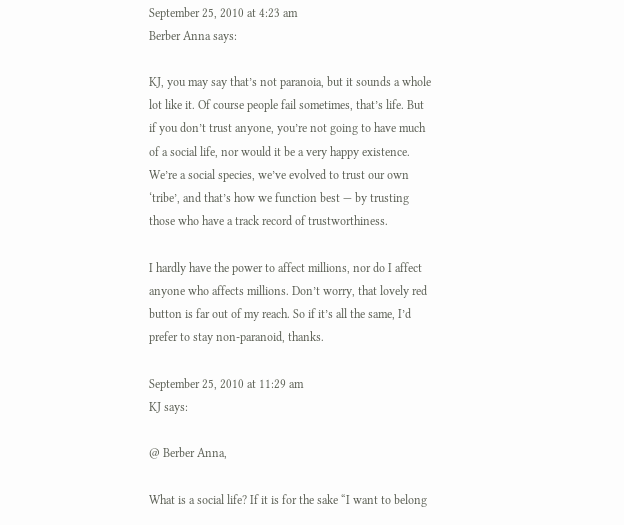September 25, 2010 at 4:23 am
Berber Anna says:

KJ, you may say that’s not paranoia, but it sounds a whole lot like it. Of course people fail sometimes, that’s life. But if you don’t trust anyone, you’re not going to have much of a social life, nor would it be a very happy existence. We’re a social species, we’ve evolved to trust our own ‘tribe’, and that’s how we function best — by trusting those who have a track record of trustworthiness.

I hardly have the power to affect millions, nor do I affect anyone who affects millions. Don’t worry, that lovely red button is far out of my reach. So if it’s all the same, I’d prefer to stay non-paranoid, thanks.

September 25, 2010 at 11:29 am
KJ says:

@ Berber Anna,

What is a social life? If it is for the sake “I want to belong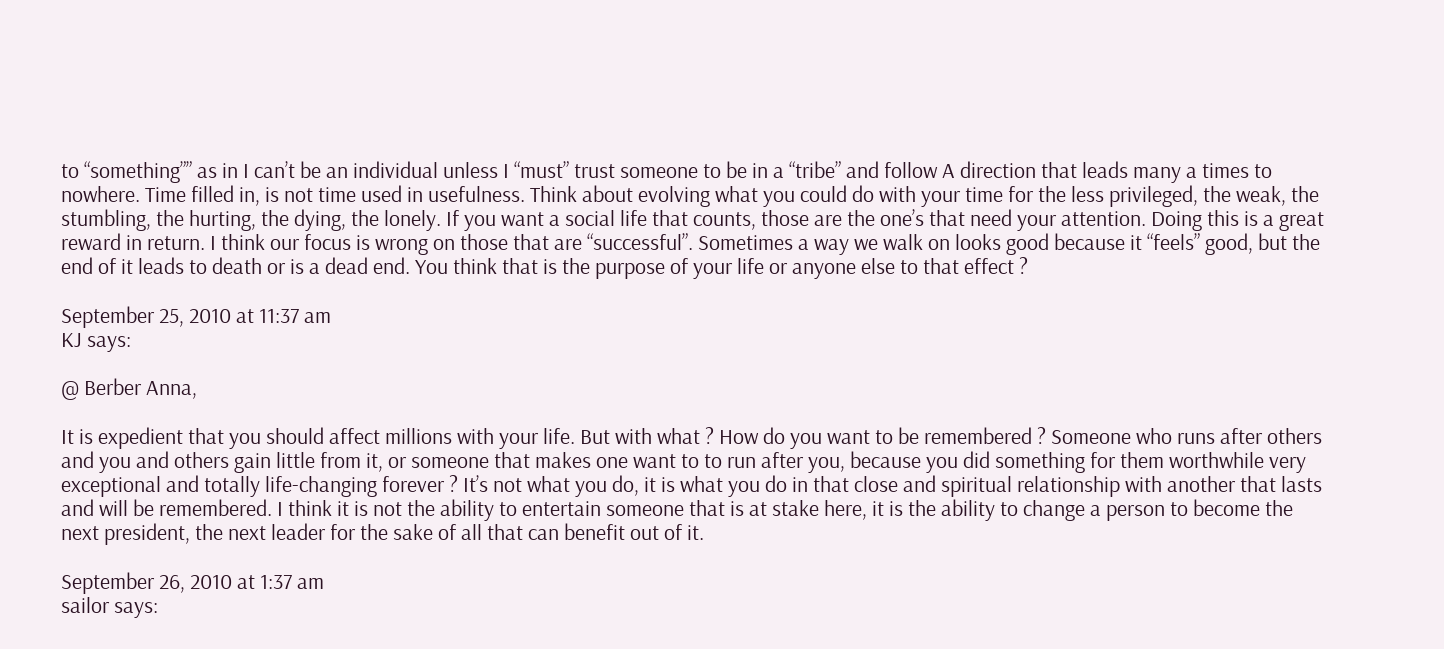to “something”” as in I can’t be an individual unless I “must” trust someone to be in a “tribe” and follow A direction that leads many a times to nowhere. Time filled in, is not time used in usefulness. Think about evolving what you could do with your time for the less privileged, the weak, the stumbling, the hurting, the dying, the lonely. If you want a social life that counts, those are the one’s that need your attention. Doing this is a great reward in return. I think our focus is wrong on those that are “successful”. Sometimes a way we walk on looks good because it “feels” good, but the end of it leads to death or is a dead end. You think that is the purpose of your life or anyone else to that effect ?

September 25, 2010 at 11:37 am
KJ says:

@ Berber Anna,

It is expedient that you should affect millions with your life. But with what ? How do you want to be remembered ? Someone who runs after others and you and others gain little from it, or someone that makes one want to to run after you, because you did something for them worthwhile very exceptional and totally life-changing forever ? It’s not what you do, it is what you do in that close and spiritual relationship with another that lasts and will be remembered. I think it is not the ability to entertain someone that is at stake here, it is the ability to change a person to become the next president, the next leader for the sake of all that can benefit out of it.

September 26, 2010 at 1:37 am
sailor says: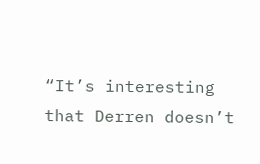“It’s interesting that Derren doesn’t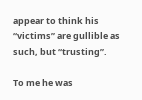appear to think his “victims” are gullible as such, but “trusting”.

To me he was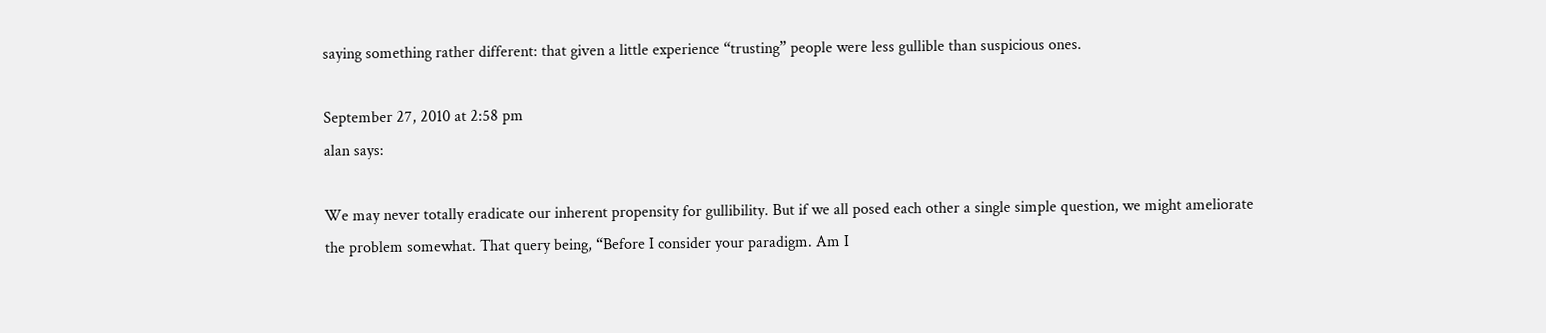saying something rather different: that given a little experience “trusting” people were less gullible than suspicious ones.

September 27, 2010 at 2:58 pm
alan says:

We may never totally eradicate our inherent propensity for gullibility. But if we all posed each other a single simple question, we might ameliorate the problem somewhat. That query being, “Before I consider your paradigm. Am I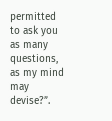permitted to ask you as many questions, as my mind may devise?”.